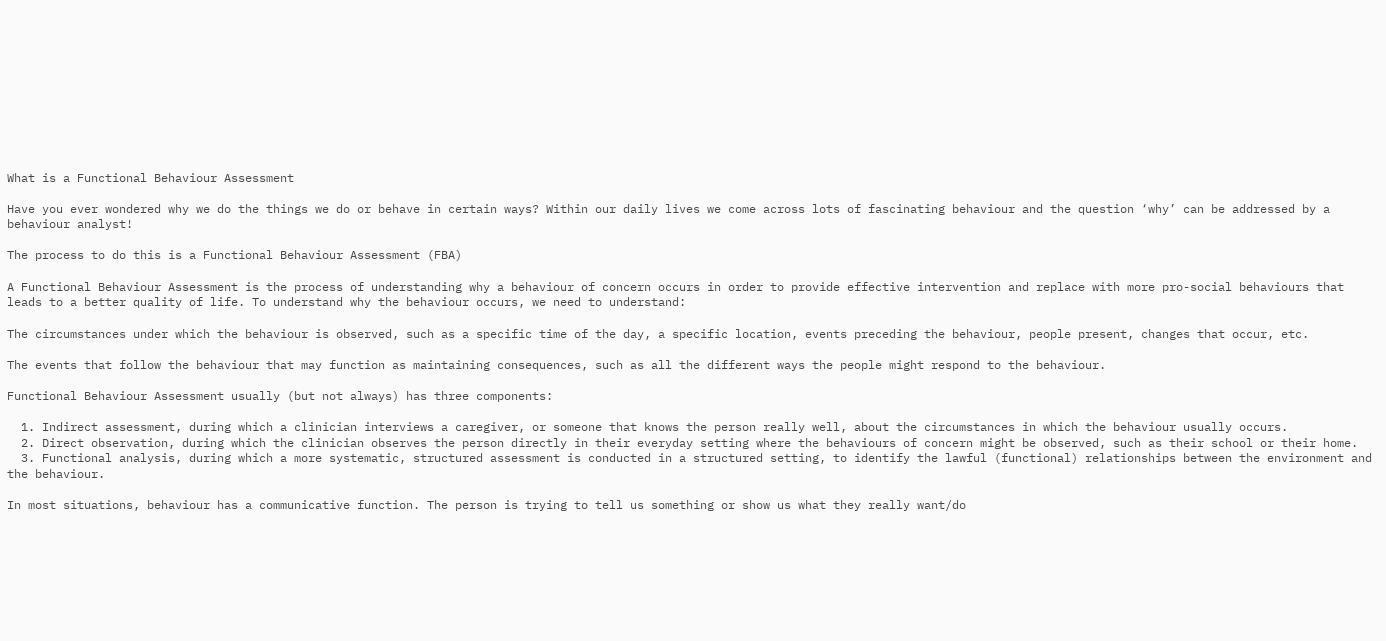What is a Functional Behaviour Assessment

Have you ever wondered why we do the things we do or behave in certain ways? Within our daily lives we come across lots of fascinating behaviour and the question ‘why’ can be addressed by a behaviour analyst!

The process to do this is a Functional Behaviour Assessment (FBA)

A Functional Behaviour Assessment is the process of understanding why a behaviour of concern occurs in order to provide effective intervention and replace with more pro-social behaviours that leads to a better quality of life. To understand why the behaviour occurs, we need to understand:

The circumstances under which the behaviour is observed, such as a specific time of the day, a specific location, events preceding the behaviour, people present, changes that occur, etc.

The events that follow the behaviour that may function as maintaining consequences, such as all the different ways the people might respond to the behaviour.

Functional Behaviour Assessment usually (but not always) has three components:

  1. Indirect assessment, during which a clinician interviews a caregiver, or someone that knows the person really well, about the circumstances in which the behaviour usually occurs.
  2. Direct observation, during which the clinician observes the person directly in their everyday setting where the behaviours of concern might be observed, such as their school or their home.
  3. Functional analysis, during which a more systematic, structured assessment is conducted in a structured setting, to identify the lawful (functional) relationships between the environment and the behaviour.

In most situations, behaviour has a communicative function. The person is trying to tell us something or show us what they really want/do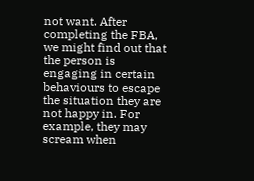not want. After completing the FBA, we might find out that the person is engaging in certain behaviours to escape the situation they are not happy in. For example, they may scream when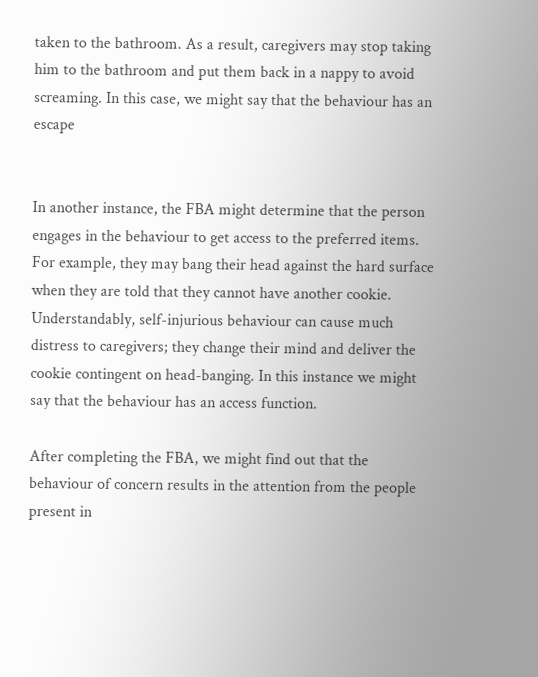taken to the bathroom. As a result, caregivers may stop taking him to the bathroom and put them back in a nappy to avoid screaming. In this case, we might say that the behaviour has an escape


In another instance, the FBA might determine that the person engages in the behaviour to get access to the preferred items. For example, they may bang their head against the hard surface when they are told that they cannot have another cookie. Understandably, self-injurious behaviour can cause much distress to caregivers; they change their mind and deliver the cookie contingent on head-banging. In this instance we might say that the behaviour has an access function.

After completing the FBA, we might find out that the behaviour of concern results in the attention from the people present in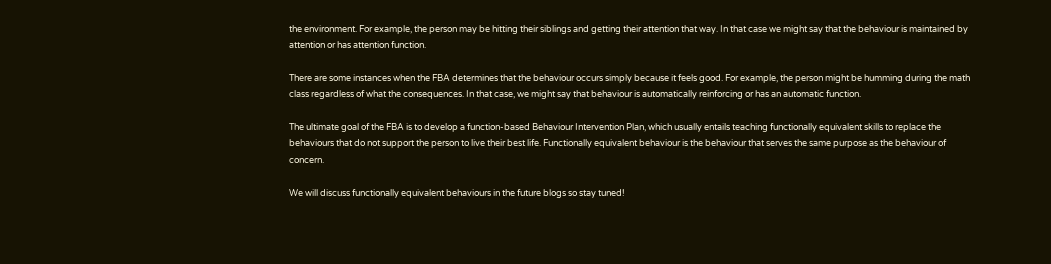the environment. For example, the person may be hitting their siblings and getting their attention that way. In that case we might say that the behaviour is maintained by attention or has attention function.

There are some instances when the FBA determines that the behaviour occurs simply because it feels good. For example, the person might be humming during the math class regardless of what the consequences. In that case, we might say that behaviour is automatically reinforcing or has an automatic function.

The ultimate goal of the FBA is to develop a function-based Behaviour Intervention Plan, which usually entails teaching functionally equivalent skills to replace the behaviours that do not support the person to live their best life. Functionally equivalent behaviour is the behaviour that serves the same purpose as the behaviour of concern.

We will discuss functionally equivalent behaviours in the future blogs so stay tuned!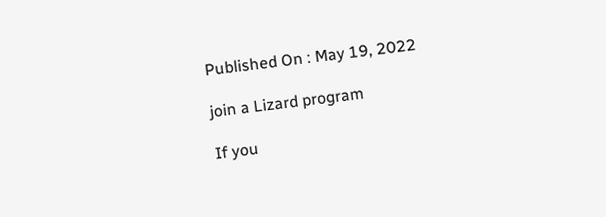Published On : May 19, 2022

join a Lizard program

If you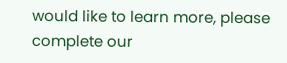would like to learn more, please complete our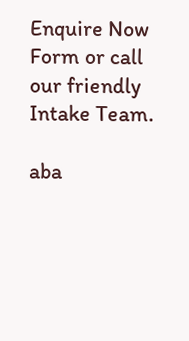Enquire Now Form or call our friendly Intake Team.

aba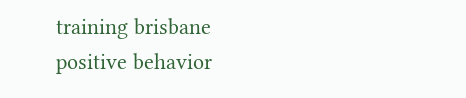training brisbane
positive behavior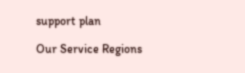support plan

Our Service Regions